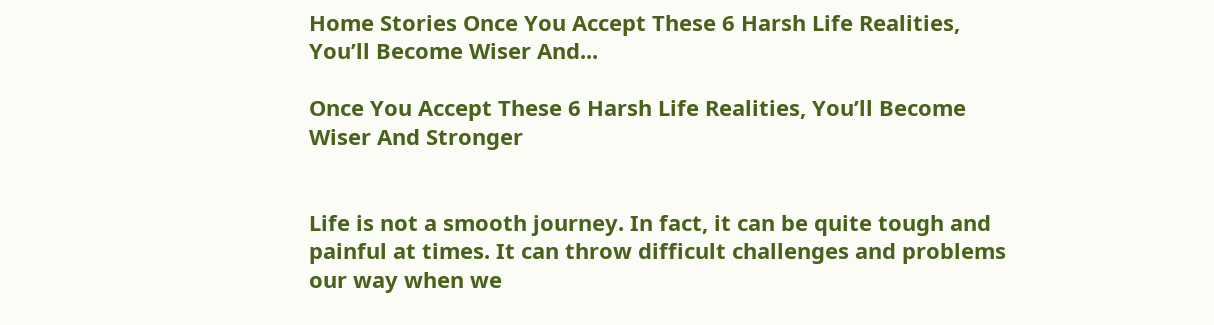Home Stories Once You Accept These 6 Harsh Life Realities, You’ll Become Wiser And...

Once You Accept These 6 Harsh Life Realities, You’ll Become Wiser And Stronger


Life is not a smooth journey. In fact, it can be quite tough and painful at times. It can throw difficult challenges and problems our way when we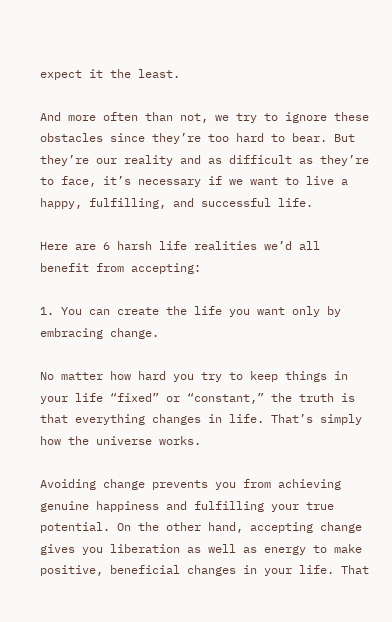expect it the least.

And more often than not, we try to ignore these obstacles since they’re too hard to bear. But they’re our reality and as difficult as they’re to face, it’s necessary if we want to live a happy, fulfilling, and successful life.

Here are 6 harsh life realities we’d all benefit from accepting:

1. You can create the life you want only by embracing change.

No matter how hard you try to keep things in your life “fixed” or “constant,” the truth is that everything changes in life. That’s simply how the universe works.

Avoiding change prevents you from achieving genuine happiness and fulfilling your true potential. On the other hand, accepting change gives you liberation as well as energy to make positive, beneficial changes in your life. That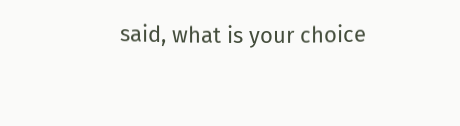said, what is your choice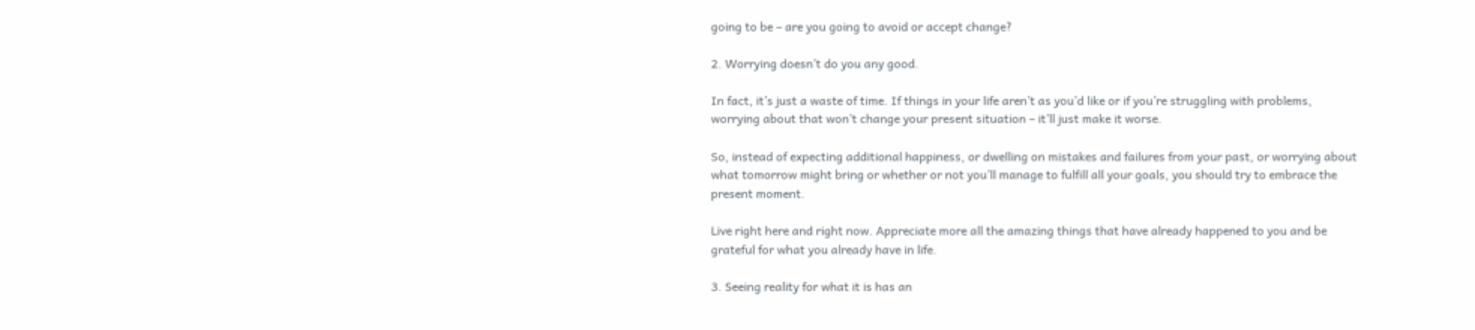going to be – are you going to avoid or accept change?

2. Worrying doesn’t do you any good.

In fact, it’s just a waste of time. If things in your life aren’t as you’d like or if you’re struggling with problems, worrying about that won’t change your present situation – it’ll just make it worse.

So, instead of expecting additional happiness, or dwelling on mistakes and failures from your past, or worrying about what tomorrow might bring or whether or not you’ll manage to fulfill all your goals, you should try to embrace the present moment.

Live right here and right now. Appreciate more all the amazing things that have already happened to you and be grateful for what you already have in life.

3. Seeing reality for what it is has an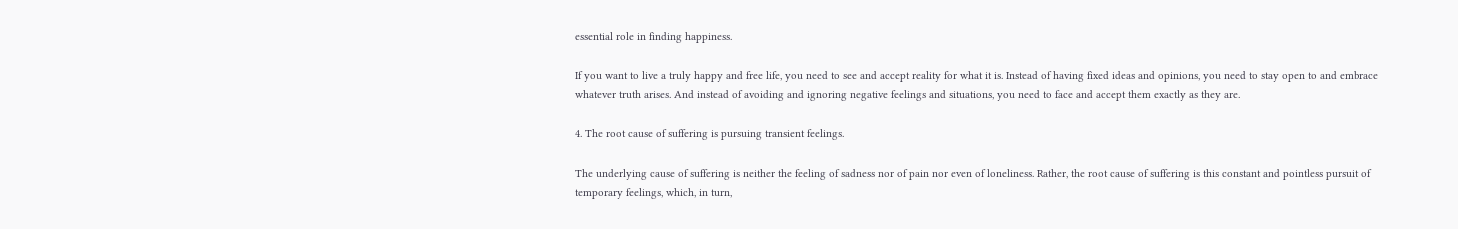essential role in finding happiness.

If you want to live a truly happy and free life, you need to see and accept reality for what it is. Instead of having fixed ideas and opinions, you need to stay open to and embrace whatever truth arises. And instead of avoiding and ignoring negative feelings and situations, you need to face and accept them exactly as they are.

4. The root cause of suffering is pursuing transient feelings.

The underlying cause of suffering is neither the feeling of sadness nor of pain nor even of loneliness. Rather, the root cause of suffering is this constant and pointless pursuit of temporary feelings, which, in turn,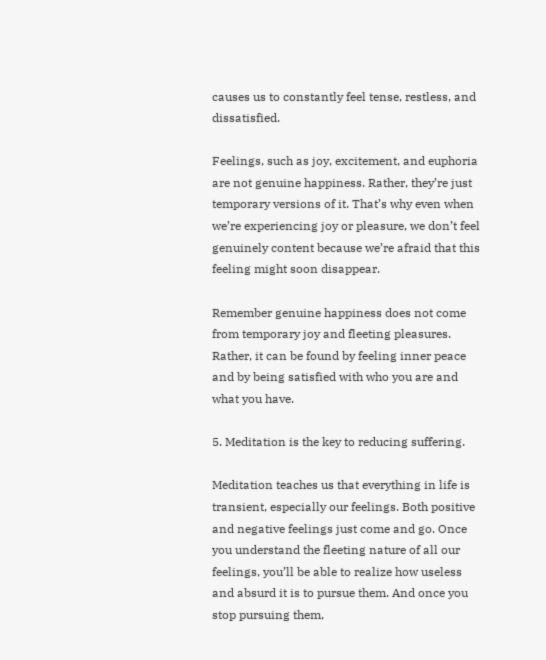causes us to constantly feel tense, restless, and dissatisfied.

Feelings, such as joy, excitement, and euphoria are not genuine happiness. Rather, they’re just temporary versions of it. That’s why even when we’re experiencing joy or pleasure, we don’t feel genuinely content because we’re afraid that this feeling might soon disappear.

Remember genuine happiness does not come from temporary joy and fleeting pleasures. Rather, it can be found by feeling inner peace and by being satisfied with who you are and what you have.

5. Meditation is the key to reducing suffering.

Meditation teaches us that everything in life is transient, especially our feelings. Both positive and negative feelings just come and go. Once you understand the fleeting nature of all our feelings, you’ll be able to realize how useless and absurd it is to pursue them. And once you stop pursuing them,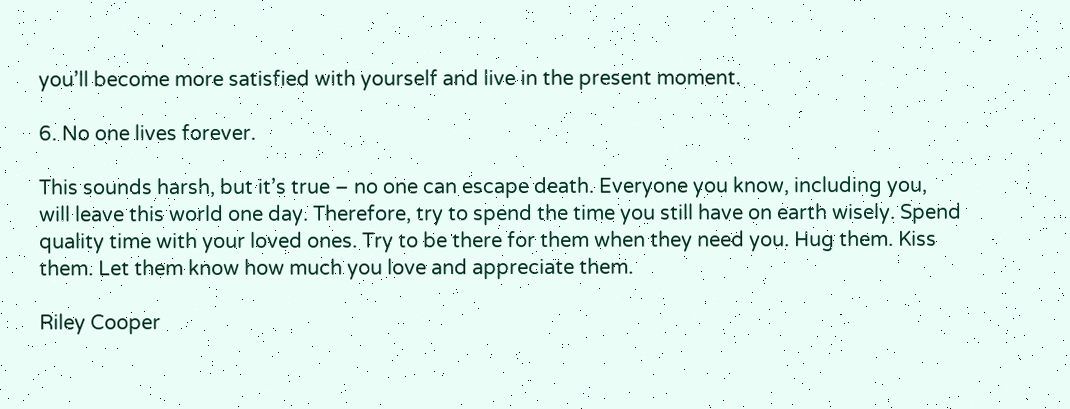you’ll become more satisfied with yourself and live in the present moment.

6. No one lives forever.

This sounds harsh, but it’s true – no one can escape death. Everyone you know, including you, will leave this world one day. Therefore, try to spend the time you still have on earth wisely. Spend quality time with your loved ones. Try to be there for them when they need you. Hug them. Kiss them. Let them know how much you love and appreciate them.

Riley Cooper